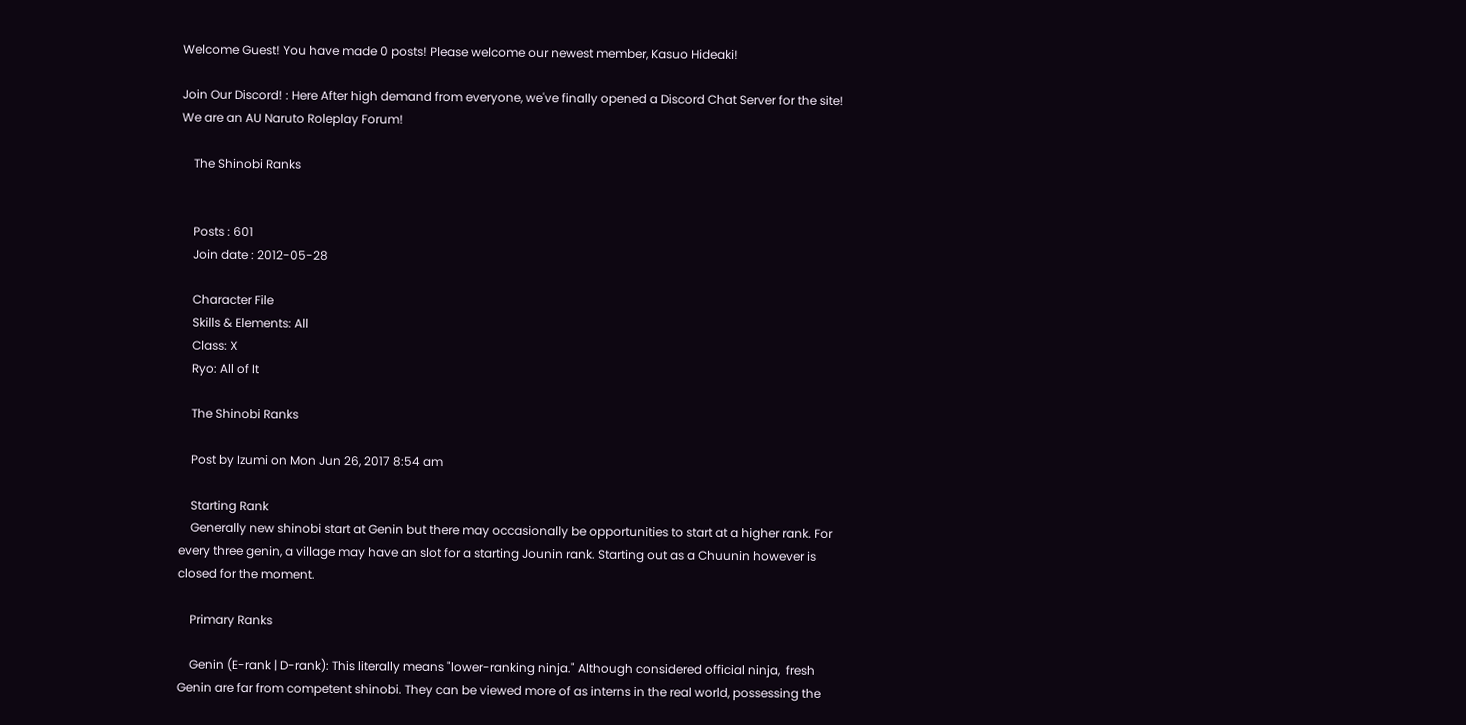Welcome Guest! You have made 0 posts! Please welcome our newest member, Kasuo Hideaki!

Join Our Discord! : Here After high demand from everyone, we've finally opened a Discord Chat Server for the site!
We are an AU Naruto Roleplay Forum!

    The Shinobi Ranks


    Posts : 601
    Join date : 2012-05-28

    Character File
    Skills & Elements: All
    Class: X
    Ryo: All of It

    The Shinobi Ranks

    Post by Izumi on Mon Jun 26, 2017 8:54 am

    Starting Rank
    Generally new shinobi start at Genin but there may occasionally be opportunities to start at a higher rank. For every three genin, a village may have an slot for a starting Jounin rank. Starting out as a Chuunin however is closed for the moment.

    Primary Ranks

    Genin (E-rank | D-rank): This literally means "lower-ranking ninja." Although considered official ninja,  fresh Genin are far from competent shinobi. They can be viewed more of as interns in the real world, possessing the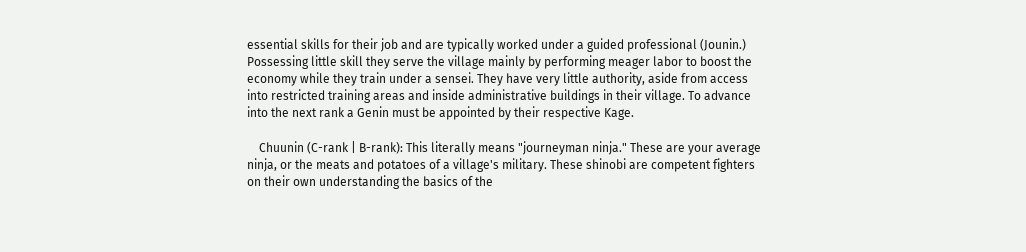essential skills for their job and are typically worked under a guided professional (Jounin.) Possessing little skill they serve the village mainly by performing meager labor to boost the economy while they train under a sensei. They have very little authority, aside from access into restricted training areas and inside administrative buildings in their village. To advance into the next rank a Genin must be appointed by their respective Kage.

    Chuunin (C-rank | B-rank): This literally means "journeyman ninja." These are your average ninja, or the meats and potatoes of a village's military. These shinobi are competent fighters on their own understanding the basics of the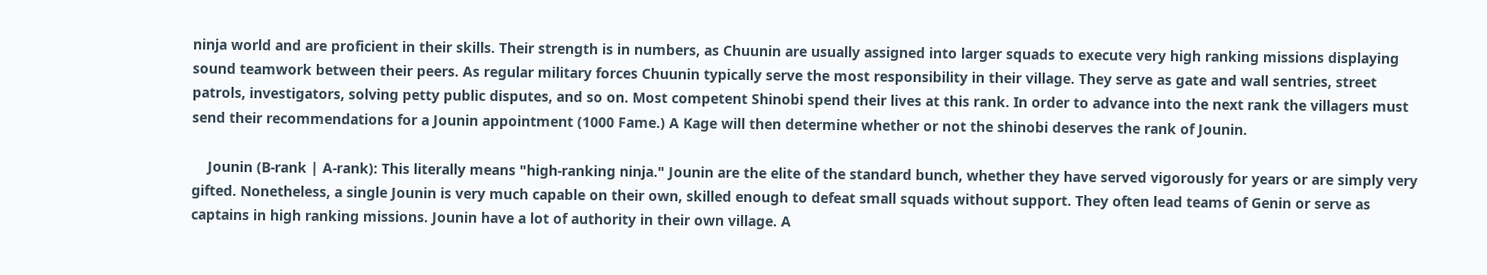ninja world and are proficient in their skills. Their strength is in numbers, as Chuunin are usually assigned into larger squads to execute very high ranking missions displaying sound teamwork between their peers. As regular military forces Chuunin typically serve the most responsibility in their village. They serve as gate and wall sentries, street patrols, investigators, solving petty public disputes, and so on. Most competent Shinobi spend their lives at this rank. In order to advance into the next rank the villagers must send their recommendations for a Jounin appointment (1000 Fame.) A Kage will then determine whether or not the shinobi deserves the rank of Jounin.

    Jounin (B-rank | A-rank): This literally means "high-ranking ninja." Jounin are the elite of the standard bunch, whether they have served vigorously for years or are simply very gifted. Nonetheless, a single Jounin is very much capable on their own, skilled enough to defeat small squads without support. They often lead teams of Genin or serve as captains in high ranking missions. Jounin have a lot of authority in their own village. A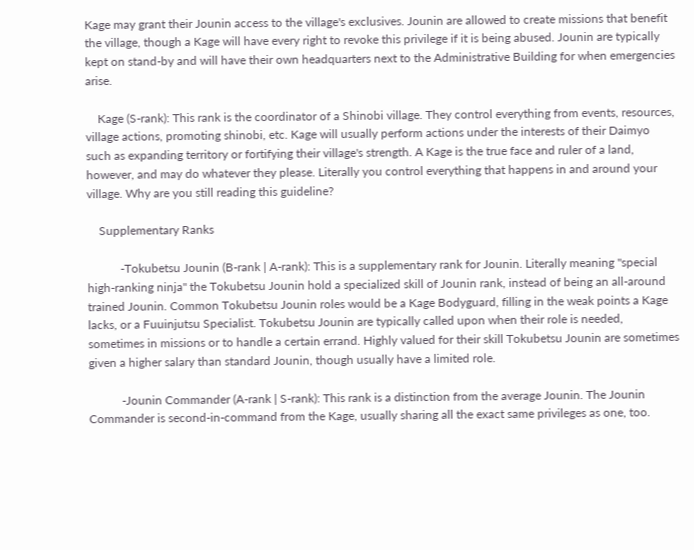Kage may grant their Jounin access to the village's exclusives. Jounin are allowed to create missions that benefit the village, though a Kage will have every right to revoke this privilege if it is being abused. Jounin are typically kept on stand-by and will have their own headquarters next to the Administrative Building for when emergencies arise.

    Kage (S-rank): This rank is the coordinator of a Shinobi village. They control everything from events, resources, village actions, promoting shinobi, etc. Kage will usually perform actions under the interests of their Daimyo such as expanding territory or fortifying their village's strength. A Kage is the true face and ruler of a land, however, and may do whatever they please. Literally you control everything that happens in and around your village. Why are you still reading this guideline?

    Supplementary Ranks

           -Tokubetsu Jounin (B-rank | A-rank): This is a supplementary rank for Jounin. Literally meaning "special high-ranking ninja" the Tokubetsu Jounin hold a specialized skill of Jounin rank, instead of being an all-around trained Jounin. Common Tokubetsu Jounin roles would be a Kage Bodyguard, filling in the weak points a Kage lacks, or a Fuuinjutsu Specialist. Tokubetsu Jounin are typically called upon when their role is needed, sometimes in missions or to handle a certain errand. Highly valued for their skill Tokubetsu Jounin are sometimes given a higher salary than standard Jounin, though usually have a limited role.

           -Jounin Commander (A-rank | S-rank): This rank is a distinction from the average Jounin. The Jounin Commander is second-in-command from the Kage, usually sharing all the exact same privileges as one, too.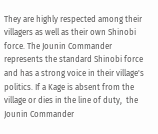They are highly respected among their villagers as well as their own Shinobi force. The Jounin Commander represents the standard Shinobi force and has a strong voice in their village's politics. If a Kage is absent from the village or dies in the line of duty,  the Jounin Commander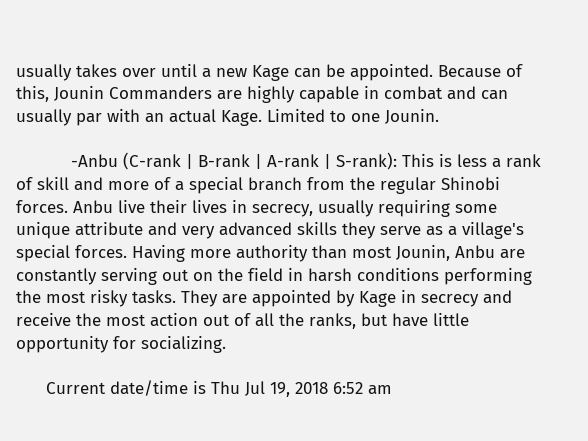usually takes over until a new Kage can be appointed. Because of this, Jounin Commanders are highly capable in combat and can usually par with an actual Kage. Limited to one Jounin.

           -Anbu (C-rank | B-rank | A-rank | S-rank): This is less a rank of skill and more of a special branch from the regular Shinobi forces. Anbu live their lives in secrecy, usually requiring some unique attribute and very advanced skills they serve as a village's special forces. Having more authority than most Jounin, Anbu are constantly serving out on the field in harsh conditions performing the most risky tasks. They are appointed by Kage in secrecy and receive the most action out of all the ranks, but have little opportunity for socializing.

      Current date/time is Thu Jul 19, 2018 6:52 am